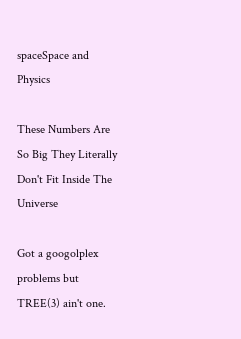spaceSpace and Physics

These Numbers Are So Big They Literally Don't Fit Inside The Universe

Got a googolplex problems but TREE(3) ain't one.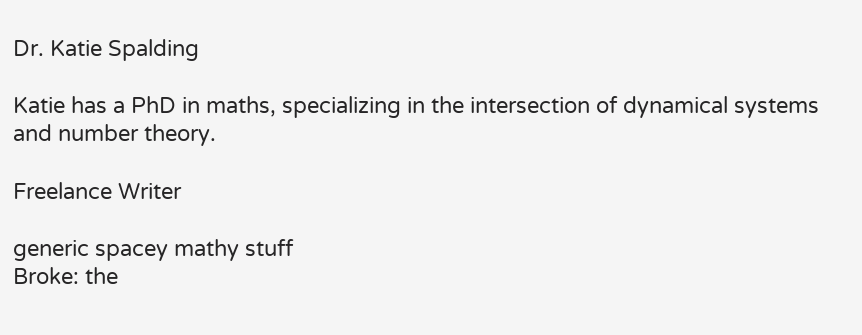Dr. Katie Spalding

Katie has a PhD in maths, specializing in the intersection of dynamical systems and number theory.

Freelance Writer

generic spacey mathy stuff
Broke: the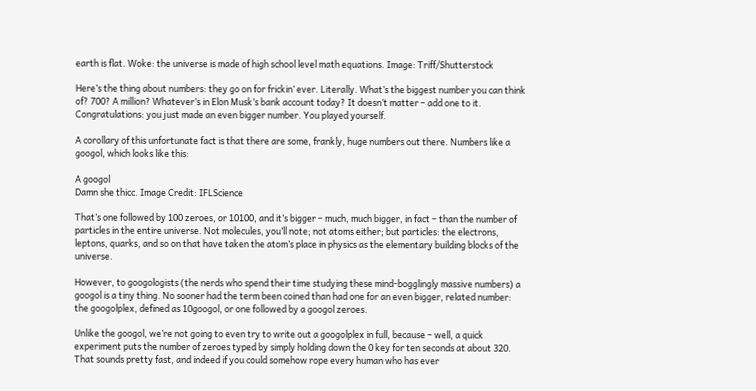earth is flat. Woke: the universe is made of high school level math equations. Image: Triff/Shutterstock

Here’s the thing about numbers: they go on for frickin’ ever. Literally. What’s the biggest number you can think of? 700? A million? Whatever’s in Elon Musk’s bank account today? It doesn’t matter – add one to it. Congratulations: you just made an even bigger number. You played yourself.

A corollary of this unfortunate fact is that there are some, frankly, huge numbers out there. Numbers like a googol, which looks like this:

A googol
Damn she thicc. Image Credit: IFLScience

That’s one followed by 100 zeroes, or 10100, and it’s bigger – much, much bigger, in fact – than the number of particles in the entire universe. Not molecules, you’ll note; not atoms either; but particles: the electrons, leptons, quarks, and so on that have taken the atom’s place in physics as the elementary building blocks of the universe.

However, to googologists (the nerds who spend their time studying these mind-bogglingly massive numbers) a googol is a tiny thing. No sooner had the term been coined than had one for an even bigger, related number: the googolplex, defined as 10googol, or one followed by a googol zeroes.

Unlike the googol, we’re not going to even try to write out a googolplex in full, because – well, a quick experiment puts the number of zeroes typed by simply holding down the 0 key for ten seconds at about 320. That sounds pretty fast, and indeed if you could somehow rope every human who has ever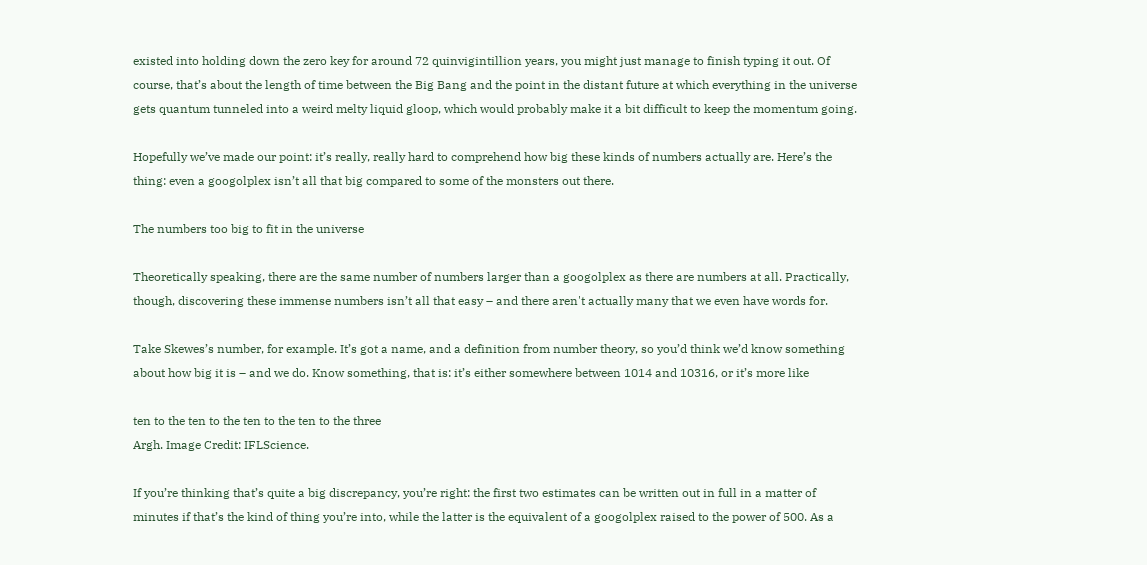existed into holding down the zero key for around 72 quinvigintillion years, you might just manage to finish typing it out. Of course, that’s about the length of time between the Big Bang and the point in the distant future at which everything in the universe gets quantum tunneled into a weird melty liquid gloop, which would probably make it a bit difficult to keep the momentum going.

Hopefully we’ve made our point: it’s really, really hard to comprehend how big these kinds of numbers actually are. Here’s the thing: even a googolplex isn’t all that big compared to some of the monsters out there.

The numbers too big to fit in the universe

Theoretically speaking, there are the same number of numbers larger than a googolplex as there are numbers at all. Practically, though, discovering these immense numbers isn’t all that easy – and there aren't actually many that we even have words for.

Take Skewes’s number, for example. It’s got a name, and a definition from number theory, so you’d think we’d know something about how big it is – and we do. Know something, that is: it’s either somewhere between 1014 and 10316, or it’s more like

ten to the ten to the ten to the ten to the three
Argh. Image Credit: IFLScience.

If you’re thinking that’s quite a big discrepancy, you’re right: the first two estimates can be written out in full in a matter of minutes if that’s the kind of thing you’re into, while the latter is the equivalent of a googolplex raised to the power of 500. As a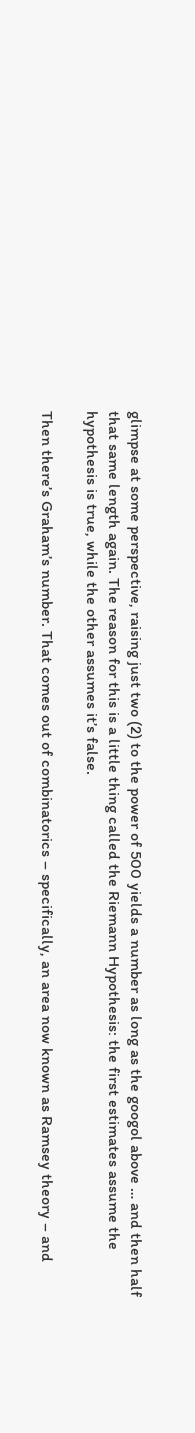glimpse at some perspective, raising just two (2) to the power of 500 yields a number as long as the googol above … and then half that same length again. The reason for this is a little thing called the Riemann Hypothesis: the first estimates assume the hypothesis is true, while the other assumes it’s false.

Then there’s Graham’s number. That comes out of combinatorics – specifically, an area now known as Ramsey theory – and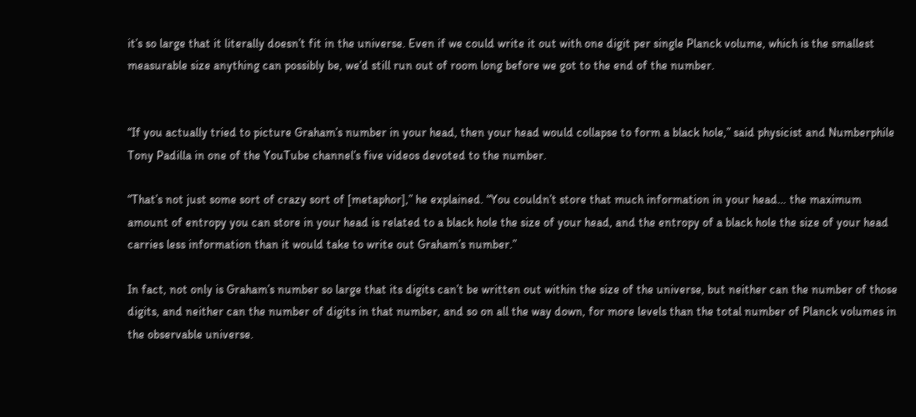it’s so large that it literally doesn’t fit in the universe. Even if we could write it out with one digit per single Planck volume, which is the smallest measurable size anything can possibly be, we’d still run out of room long before we got to the end of the number.


“If you actually tried to picture Graham’s number in your head, then your head would collapse to form a black hole,” said physicist and Numberphile Tony Padilla in one of the YouTube channel’s five videos devoted to the number.

“That’s not just some sort of crazy sort of [metaphor],” he explained. “You couldn’t store that much information in your head… the maximum amount of entropy you can store in your head is related to a black hole the size of your head, and the entropy of a black hole the size of your head carries less information than it would take to write out Graham’s number.”

In fact, not only is Graham’s number so large that its digits can’t be written out within the size of the universe, but neither can the number of those digits, and neither can the number of digits in that number, and so on all the way down, for more levels than the total number of Planck volumes in the observable universe.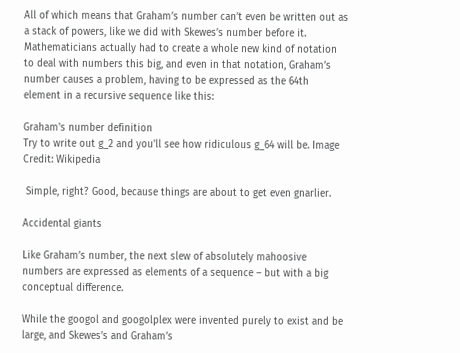All of which means that Graham’s number can’t even be written out as a stack of powers, like we did with Skewes’s number before it. Mathematicians actually had to create a whole new kind of notation to deal with numbers this big, and even in that notation, Graham’s number causes a problem, having to be expressed as the 64th element in a recursive sequence like this:

Graham's number definition
Try to write out g_2 and you'll see how ridiculous g_64 will be. Image Credit: Wikipedia

 Simple, right? Good, because things are about to get even gnarlier.

Accidental giants

Like Graham’s number, the next slew of absolutely mahoosive numbers are expressed as elements of a sequence – but with a big conceptual difference.

While the googol and googolplex were invented purely to exist and be large, and Skewes’s and Graham’s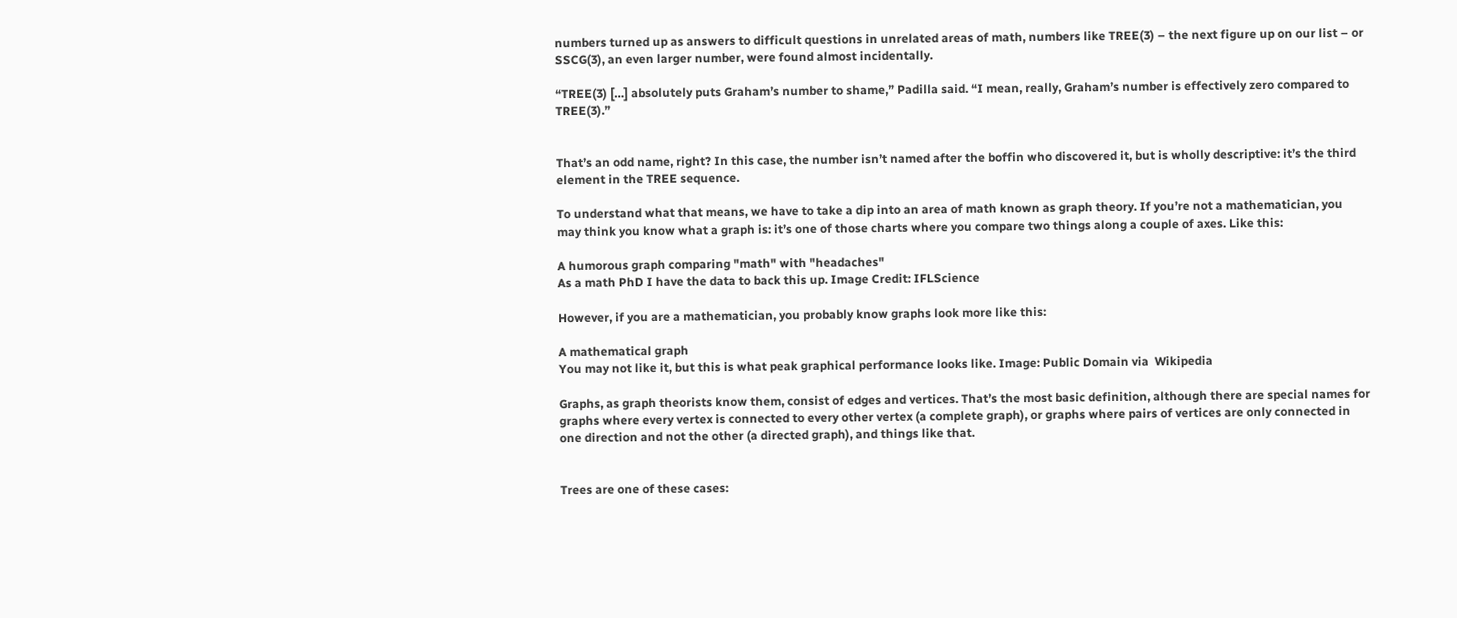numbers turned up as answers to difficult questions in unrelated areas of math, numbers like TREE(3) – the next figure up on our list – or SSCG(3), an even larger number, were found almost incidentally.

“TREE(3) […] absolutely puts Graham’s number to shame,” Padilla said. “I mean, really, Graham’s number is effectively zero compared to TREE(3).”


That’s an odd name, right? In this case, the number isn’t named after the boffin who discovered it, but is wholly descriptive: it’s the third element in the TREE sequence.

To understand what that means, we have to take a dip into an area of math known as graph theory. If you’re not a mathematician, you may think you know what a graph is: it’s one of those charts where you compare two things along a couple of axes. Like this:

A humorous graph comparing "math" with "headaches"
As a math PhD I have the data to back this up. Image Credit: IFLScience

However, if you are a mathematician, you probably know graphs look more like this:

A mathematical graph
You may not like it, but this is what peak graphical performance looks like. Image: Public Domain via  Wikipedia

Graphs, as graph theorists know them, consist of edges and vertices. That’s the most basic definition, although there are special names for graphs where every vertex is connected to every other vertex (a complete graph), or graphs where pairs of vertices are only connected in one direction and not the other (a directed graph), and things like that.


Trees are one of these cases: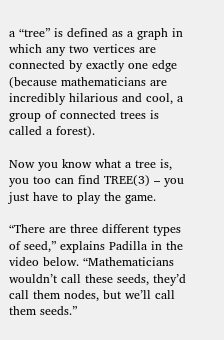a “tree” is defined as a graph in which any two vertices are connected by exactly one edge (because mathematicians are incredibly hilarious and cool, a group of connected trees is called a forest).

Now you know what a tree is, you too can find TREE(3) – you just have to play the game.

“There are three different types of seed,” explains Padilla in the video below. “Mathematicians wouldn’t call these seeds, they’d call them nodes, but we’ll call them seeds.”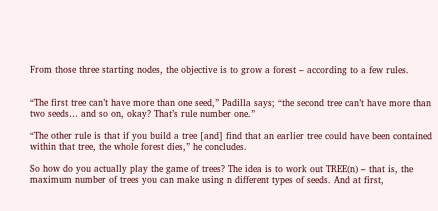From those three starting nodes, the objective is to grow a forest – according to a few rules.


“The first tree can’t have more than one seed,” Padilla says; “the second tree can’t have more than two seeds… and so on, okay? That’s rule number one.”

“The other rule is that if you build a tree [and] find that an earlier tree could have been contained within that tree, the whole forest dies,” he concludes.

So how do you actually play the game of trees? The idea is to work out TREE(n) – that is, the maximum number of trees you can make using n different types of seeds. And at first,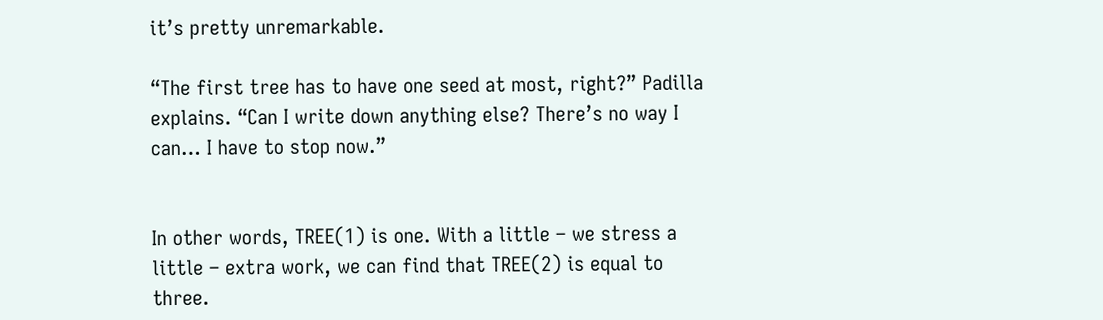it’s pretty unremarkable.

“The first tree has to have one seed at most, right?” Padilla explains. “Can I write down anything else? There’s no way I can… I have to stop now.”


In other words, TREE(1) is one. With a little – we stress a little – extra work, we can find that TREE(2) is equal to three.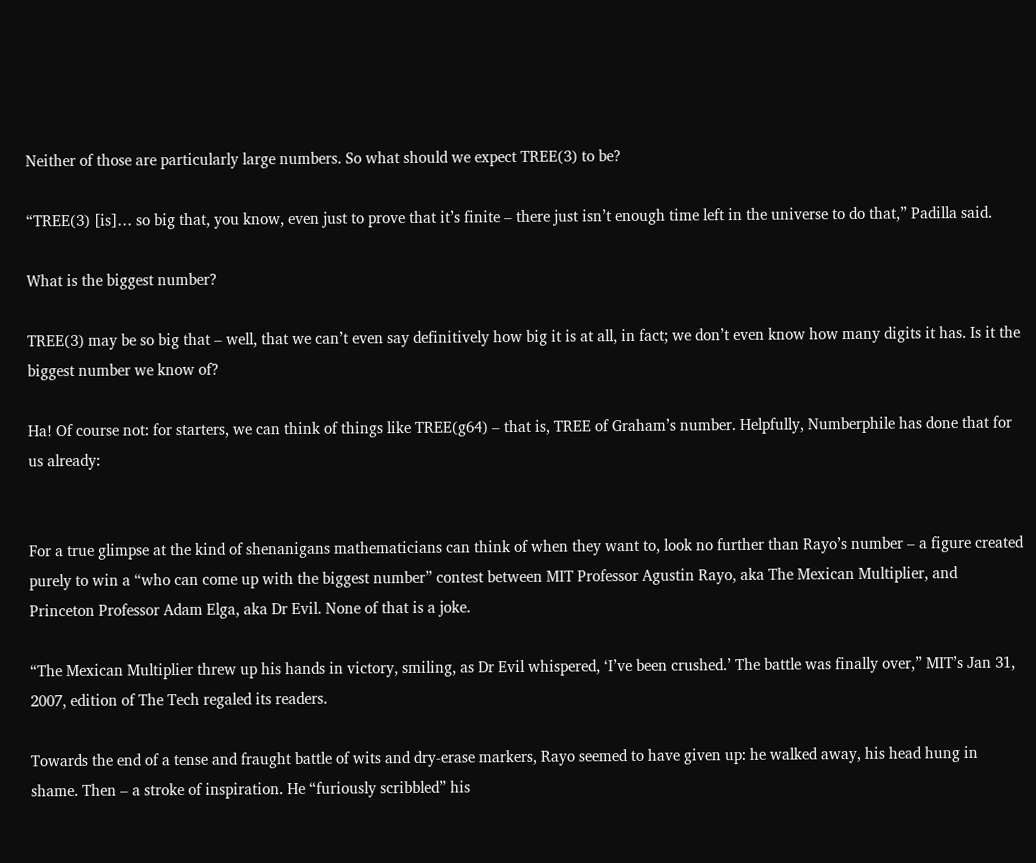Neither of those are particularly large numbers. So what should we expect TREE(3) to be?

“TREE(3) [is]… so big that, you know, even just to prove that it’s finite – there just isn’t enough time left in the universe to do that,” Padilla said.

What is the biggest number?

TREE(3) may be so big that – well, that we can’t even say definitively how big it is at all, in fact; we don’t even know how many digits it has. Is it the biggest number we know of?

Ha! Of course not: for starters, we can think of things like TREE(g64) – that is, TREE of Graham’s number. Helpfully, Numberphile has done that for us already:


For a true glimpse at the kind of shenanigans mathematicians can think of when they want to, look no further than Rayo’s number – a figure created purely to win a “who can come up with the biggest number” contest between MIT Professor Agustin Rayo, aka The Mexican Multiplier, and Princeton Professor Adam Elga, aka Dr Evil. None of that is a joke.

“The Mexican Multiplier threw up his hands in victory, smiling, as Dr Evil whispered, ‘I’ve been crushed.’ The battle was finally over,” MIT’s Jan 31, 2007, edition of The Tech regaled its readers.

Towards the end of a tense and fraught battle of wits and dry-erase markers, Rayo seemed to have given up: he walked away, his head hung in shame. Then – a stroke of inspiration. He “furiously scribbled” his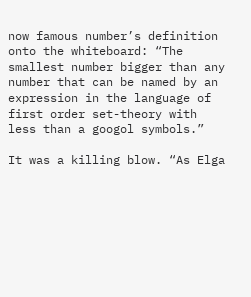now famous number’s definition onto the whiteboard: “The smallest number bigger than any number that can be named by an expression in the language of first order set-theory with less than a googol symbols.”

It was a killing blow. “As Elga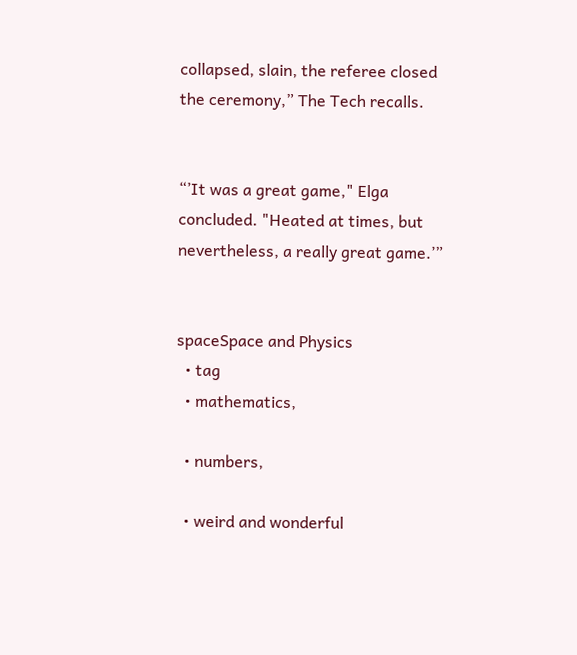collapsed, slain, the referee closed the ceremony,” The Tech recalls.


“’It was a great game," Elga concluded. "Heated at times, but nevertheless, a really great game.’”


spaceSpace and Physics
  • tag
  • mathematics,

  • numbers,

  • weird and wonderful